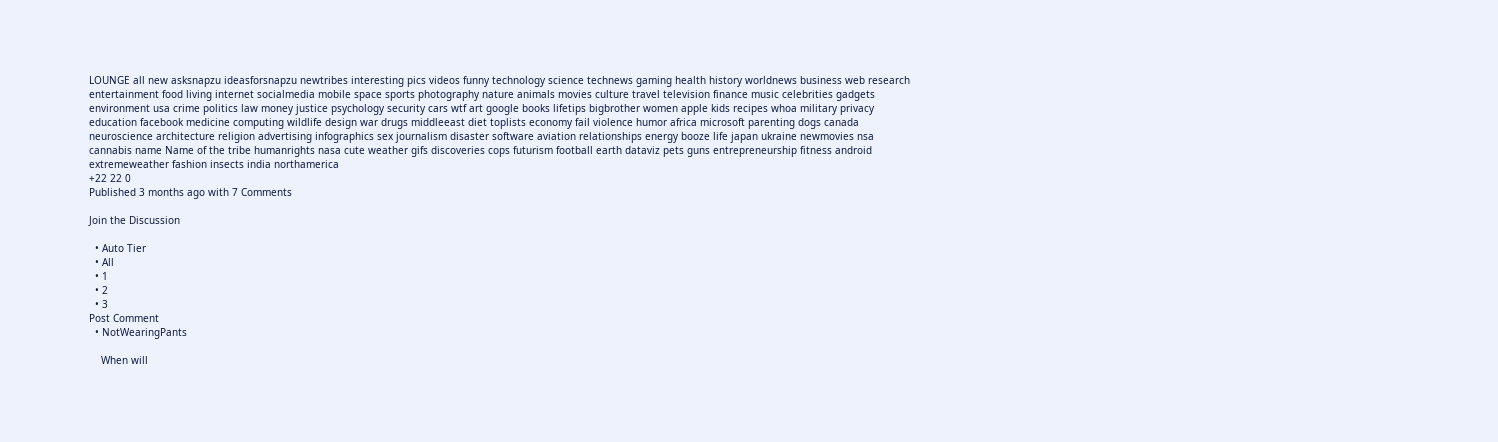LOUNGE all new asksnapzu ideasforsnapzu newtribes interesting pics videos funny technology science technews gaming health history worldnews business web research entertainment food living internet socialmedia mobile space sports photography nature animals movies culture travel television finance music celebrities gadgets environment usa crime politics law money justice psychology security cars wtf art google books lifetips bigbrother women apple kids recipes whoa military privacy education facebook medicine computing wildlife design war drugs middleeast diet toplists economy fail violence humor africa microsoft parenting dogs canada neuroscience architecture religion advertising infographics sex journalism disaster software aviation relationships energy booze life japan ukraine newmovies nsa cannabis name Name of the tribe humanrights nasa cute weather gifs discoveries cops futurism football earth dataviz pets guns entrepreneurship fitness android extremeweather fashion insects india northamerica
+22 22 0
Published 3 months ago with 7 Comments

Join the Discussion

  • Auto Tier
  • All
  • 1
  • 2
  • 3
Post Comment
  • NotWearingPants

    When will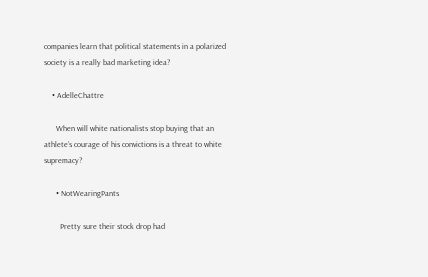companies learn that political statements in a polarized society is a really bad marketing idea?

    • AdelleChattre

      When will white nationalists stop buying that an athlete’s courage of his convictions is a threat to white supremacy?

      • NotWearingPants

        Pretty sure their stock drop had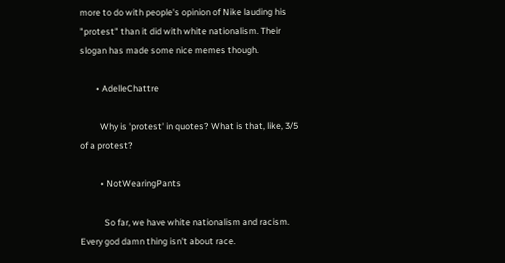more to do with people's opinion of Nike lauding his "protest" than it did with white nationalism. Their slogan has made some nice memes though.

        • AdelleChattre

          Why is 'protest' in quotes? What is that, like, 3/5 of a protest?

          • NotWearingPants

            So far, we have white nationalism and racism. Every god damn thing isn't about race.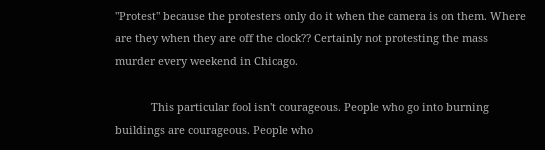"Protest" because the protesters only do it when the camera is on them. Where are they when they are off the clock?? Certainly not protesting the mass murder every weekend in Chicago.

            This particular fool isn't courageous. People who go into burning buildings are courageous. People who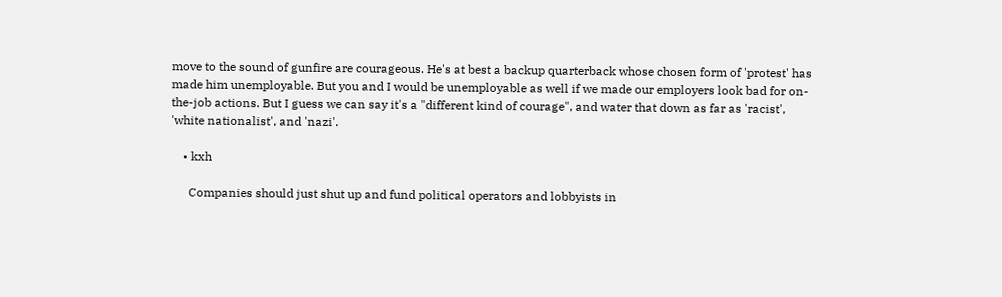move to the sound of gunfire are courageous. He's at best a backup quarterback whose chosen form of 'protest' has made him unemployable. But you and I would be unemployable as well if we made our employers look bad for on-the-job actions. But I guess we can say it's a "different kind of courage", and water that down as far as 'racist', 'white nationalist', and 'nazi'.

    • kxh

      Companies should just shut up and fund political operators and lobbyists in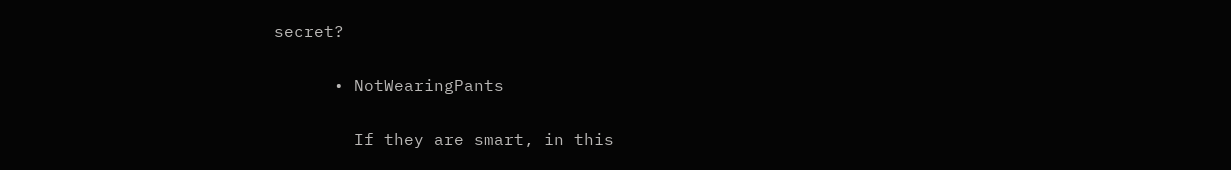secret?

      • NotWearingPants

        If they are smart, in this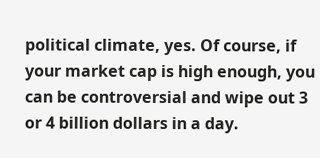political climate, yes. Of course, if your market cap is high enough, you can be controversial and wipe out 3 or 4 billion dollars in a day.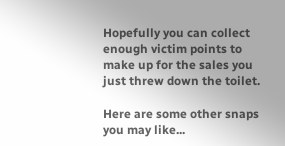Hopefully you can collect enough victim points to make up for the sales you just threw down the toilet.

Here are some other snaps you may like...